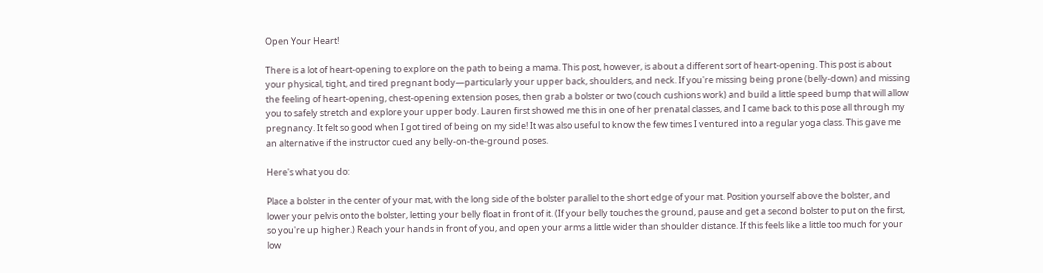Open Your Heart!

There is a lot of heart-opening to explore on the path to being a mama. This post, however, is about a different sort of heart-opening. This post is about your physical, tight, and tired pregnant body—particularly your upper back, shoulders, and neck. If you're missing being prone (belly-down) and missing the feeling of heart-opening, chest-opening extension poses, then grab a bolster or two (couch cushions work) and build a little speed bump that will allow you to safely stretch and explore your upper body. Lauren first showed me this in one of her prenatal classes, and I came back to this pose all through my pregnancy. It felt so good when I got tired of being on my side! It was also useful to know the few times I ventured into a regular yoga class. This gave me an alternative if the instructor cued any belly-on-the-ground poses.

Here's what you do:

Place a bolster in the center of your mat, with the long side of the bolster parallel to the short edge of your mat. Position yourself above the bolster, and lower your pelvis onto the bolster, letting your belly float in front of it. (If your belly touches the ground, pause and get a second bolster to put on the first, so you're up higher.) Reach your hands in front of you, and open your arms a little wider than shoulder distance. If this feels like a little too much for your low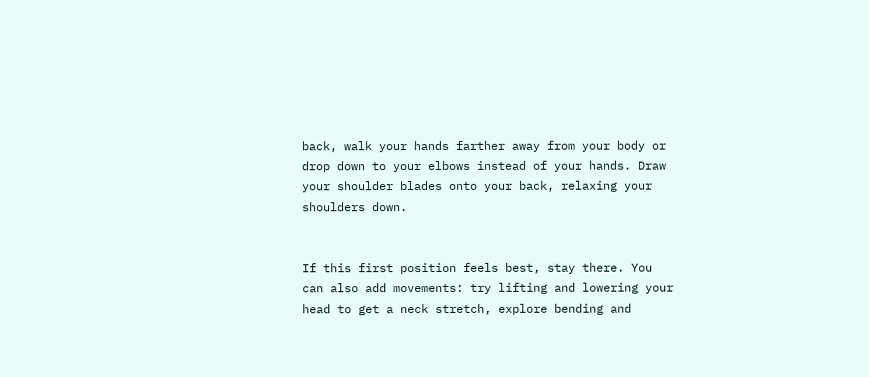back, walk your hands farther away from your body or drop down to your elbows instead of your hands. Draw your shoulder blades onto your back, relaxing your shoulders down.


If this first position feels best, stay there. You can also add movements: try lifting and lowering your head to get a neck stretch, explore bending and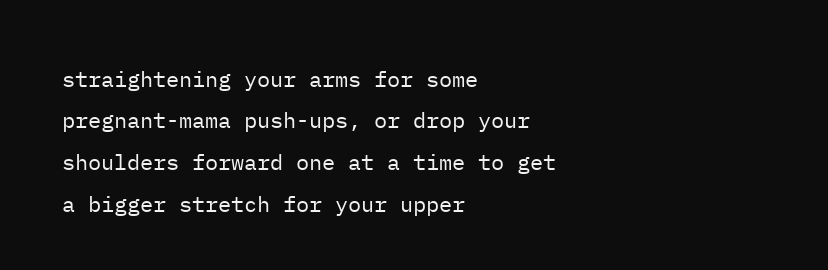straightening your arms for some pregnant-mama push-ups, or drop your shoulders forward one at a time to get a bigger stretch for your upper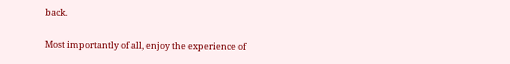back.

Most importantly of all, enjoy the experience of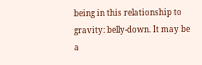being in this relationship to gravity: belly-down. It may be a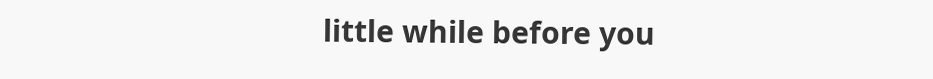little while before you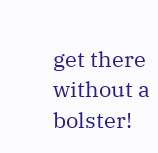get there without a bolster!